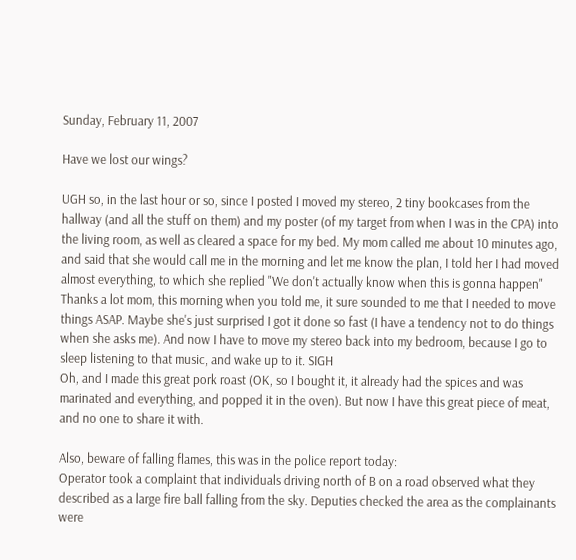Sunday, February 11, 2007

Have we lost our wings?

UGH so, in the last hour or so, since I posted I moved my stereo, 2 tiny bookcases from the hallway (and all the stuff on them) and my poster (of my target from when I was in the CPA) into the living room, as well as cleared a space for my bed. My mom called me about 10 minutes ago, and said that she would call me in the morning and let me know the plan, I told her I had moved almost everything, to which she replied "We don't actually know when this is gonna happen" Thanks a lot mom, this morning when you told me, it sure sounded to me that I needed to move things ASAP. Maybe she's just surprised I got it done so fast (I have a tendency not to do things when she asks me). And now I have to move my stereo back into my bedroom, because I go to sleep listening to that music, and wake up to it. SIGH
Oh, and I made this great pork roast (OK, so I bought it, it already had the spices and was marinated and everything, and popped it in the oven). But now I have this great piece of meat, and no one to share it with.

Also, beware of falling flames, this was in the police report today:
Operator took a complaint that individuals driving north of B on a road observed what they described as a large fire ball falling from the sky. Deputies checked the area as the complainants were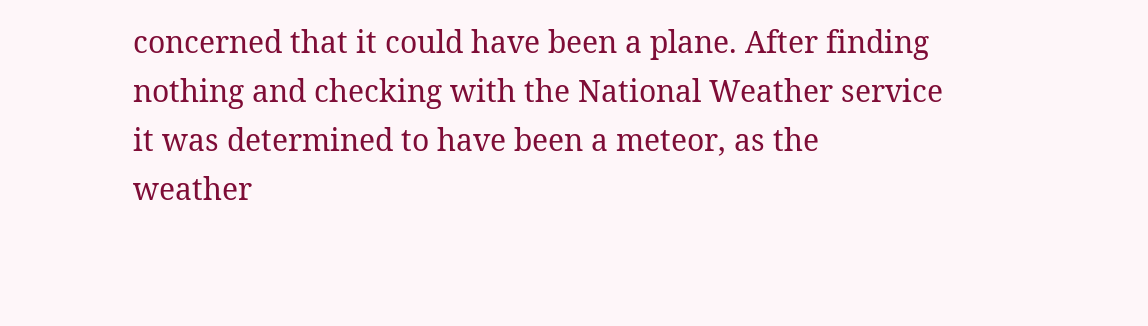concerned that it could have been a plane. After finding nothing and checking with the National Weather service it was determined to have been a meteor, as the weather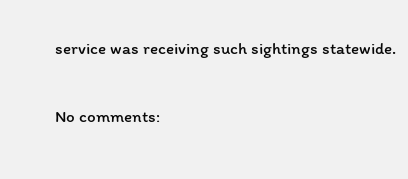service was receiving such sightings statewide.

No comments: